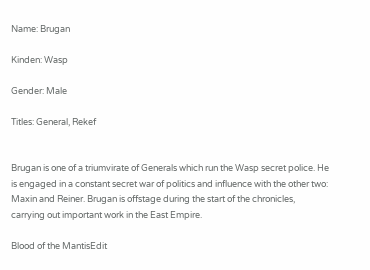Name: Brugan

Kinden: Wasp

Gender: Male

Titles: General, Rekef


Brugan is one of a triumvirate of Generals which run the Wasp secret police. He is engaged in a constant secret war of politics and influence with the other two: Maxin and Reiner. Brugan is offstage during the start of the chronicles, carrying out important work in the East Empire.

Blood of the MantisEdit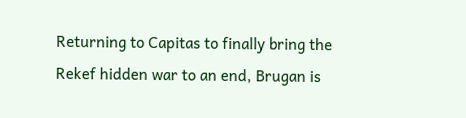Returning to Capitas to finally bring the Rekef hidden war to an end, Brugan is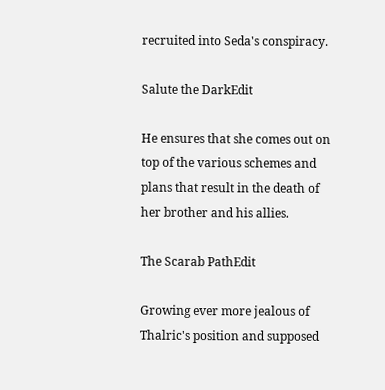recruited into Seda's conspiracy.

Salute the DarkEdit

He ensures that she comes out on top of the various schemes and plans that result in the death of her brother and his allies.

The Scarab PathEdit

Growing ever more jealous of Thalric's position and supposed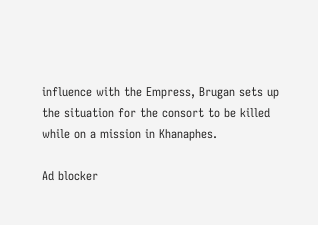influence with the Empress, Brugan sets up the situation for the consort to be killed while on a mission in Khanaphes.

Ad blocker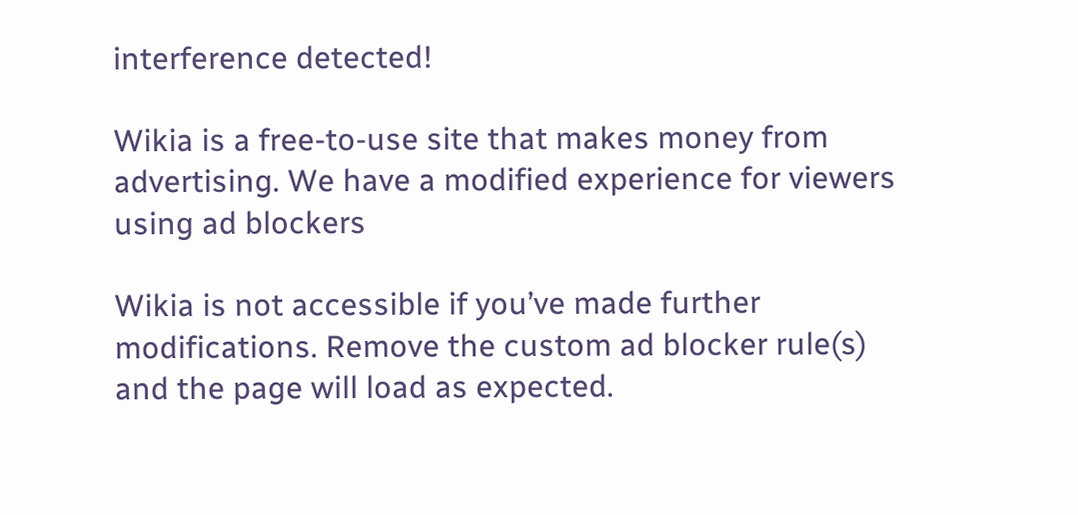interference detected!

Wikia is a free-to-use site that makes money from advertising. We have a modified experience for viewers using ad blockers

Wikia is not accessible if you’ve made further modifications. Remove the custom ad blocker rule(s) and the page will load as expected.